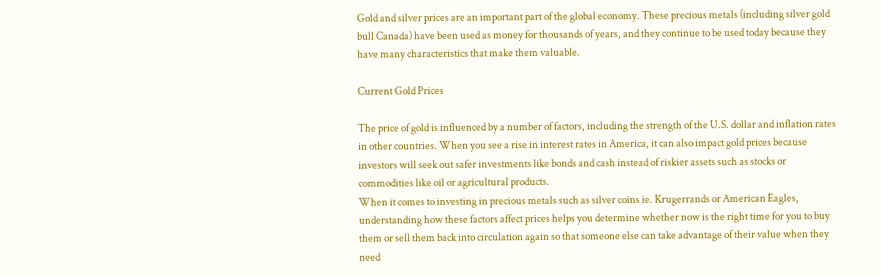Gold and silver prices are an important part of the global economy. These precious metals (including silver gold bull Canada) have been used as money for thousands of years, and they continue to be used today because they have many characteristics that make them valuable.

Current Gold Prices

The price of gold is influenced by a number of factors, including the strength of the U.S. dollar and inflation rates in other countries. When you see a rise in interest rates in America, it can also impact gold prices because investors will seek out safer investments like bonds and cash instead of riskier assets such as stocks or commodities like oil or agricultural products.
When it comes to investing in precious metals such as silver coins ie. Krugerrands or American Eagles, understanding how these factors affect prices helps you determine whether now is the right time for you to buy them or sell them back into circulation again so that someone else can take advantage of their value when they need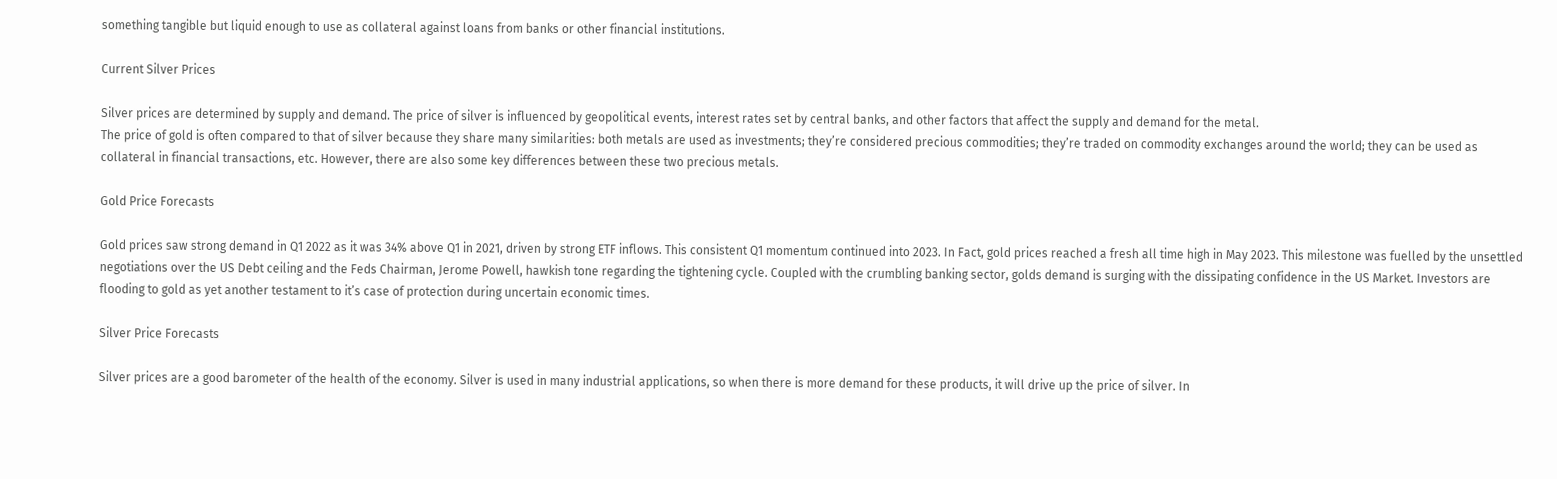something tangible but liquid enough to use as collateral against loans from banks or other financial institutions.

Current Silver Prices

Silver prices are determined by supply and demand. The price of silver is influenced by geopolitical events, interest rates set by central banks, and other factors that affect the supply and demand for the metal.
The price of gold is often compared to that of silver because they share many similarities: both metals are used as investments; they’re considered precious commodities; they’re traded on commodity exchanges around the world; they can be used as collateral in financial transactions, etc. However, there are also some key differences between these two precious metals.

Gold Price Forecasts

Gold prices saw strong demand in Q1 2022 as it was 34% above Q1 in 2021, driven by strong ETF inflows. This consistent Q1 momentum continued into 2023. In Fact, gold prices reached a fresh all time high in May 2023. This milestone was fuelled by the unsettled negotiations over the US Debt ceiling and the Feds Chairman, Jerome Powell, hawkish tone regarding the tightening cycle. Coupled with the crumbling banking sector, golds demand is surging with the dissipating confidence in the US Market. Investors are flooding to gold as yet another testament to it’s case of protection during uncertain economic times.

Silver Price Forecasts

Silver prices are a good barometer of the health of the economy. Silver is used in many industrial applications, so when there is more demand for these products, it will drive up the price of silver. In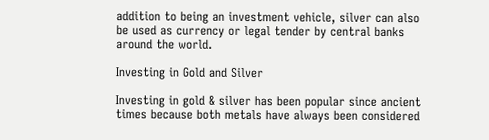addition to being an investment vehicle, silver can also be used as currency or legal tender by central banks around the world.

Investing in Gold and Silver

Investing in gold & silver has been popular since ancient times because both metals have always been considered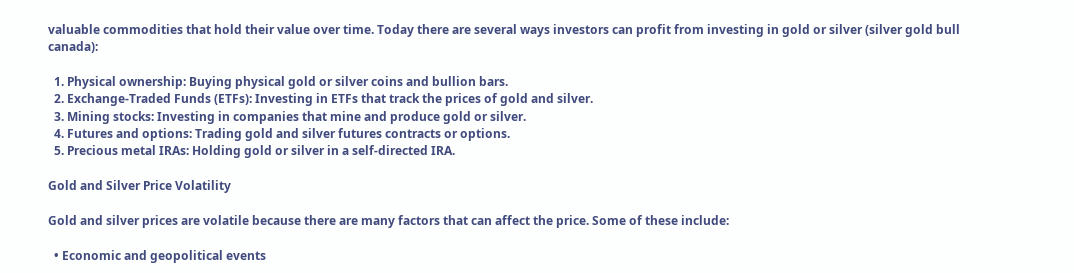valuable commodities that hold their value over time. Today there are several ways investors can profit from investing in gold or silver (silver gold bull canada):

  1. Physical ownership: Buying physical gold or silver coins and bullion bars.
  2. Exchange-Traded Funds (ETFs): Investing in ETFs that track the prices of gold and silver.
  3. Mining stocks: Investing in companies that mine and produce gold or silver.
  4. Futures and options: Trading gold and silver futures contracts or options.
  5. Precious metal IRAs: Holding gold or silver in a self-directed IRA.

Gold and Silver Price Volatility

Gold and silver prices are volatile because there are many factors that can affect the price. Some of these include:

  • Economic and geopolitical events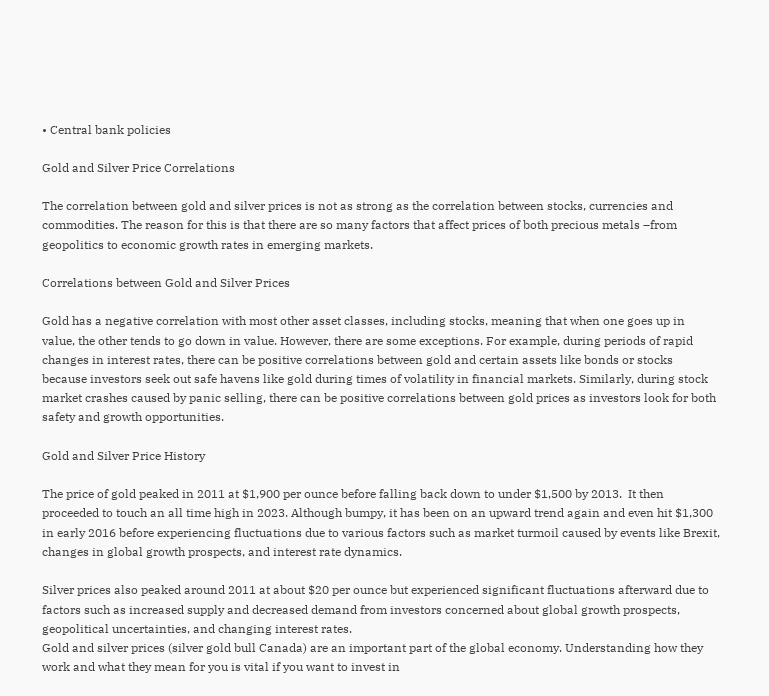• Central bank policies

Gold and Silver Price Correlations

The correlation between gold and silver prices is not as strong as the correlation between stocks, currencies and commodities. The reason for this is that there are so many factors that affect prices of both precious metals –from geopolitics to economic growth rates in emerging markets.

Correlations between Gold and Silver Prices

Gold has a negative correlation with most other asset classes, including stocks, meaning that when one goes up in value, the other tends to go down in value. However, there are some exceptions. For example, during periods of rapid changes in interest rates, there can be positive correlations between gold and certain assets like bonds or stocks because investors seek out safe havens like gold during times of volatility in financial markets. Similarly, during stock market crashes caused by panic selling, there can be positive correlations between gold prices as investors look for both safety and growth opportunities.

Gold and Silver Price History

The price of gold peaked in 2011 at $1,900 per ounce before falling back down to under $1,500 by 2013.  It then proceeded to touch an all time high in 2023. Although bumpy, it has been on an upward trend again and even hit $1,300 in early 2016 before experiencing fluctuations due to various factors such as market turmoil caused by events like Brexit, changes in global growth prospects, and interest rate dynamics.

Silver prices also peaked around 2011 at about $20 per ounce but experienced significant fluctuations afterward due to factors such as increased supply and decreased demand from investors concerned about global growth prospects, geopolitical uncertainties, and changing interest rates.
Gold and silver prices (silver gold bull Canada) are an important part of the global economy. Understanding how they work and what they mean for you is vital if you want to invest in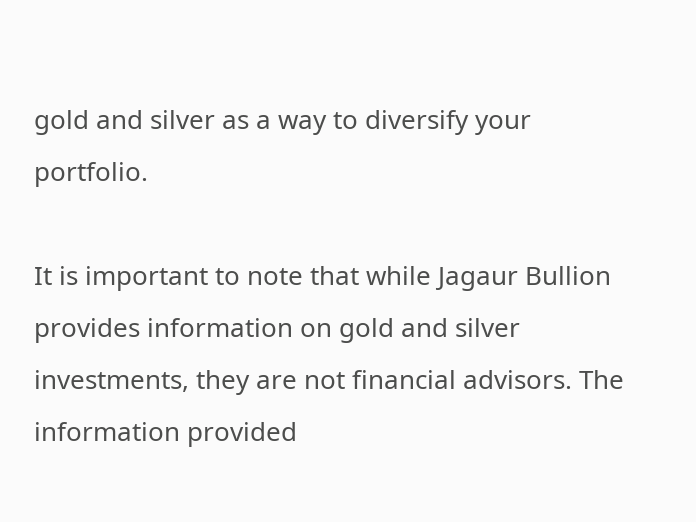gold and silver as a way to diversify your portfolio.

It is important to note that while Jagaur Bullion provides information on gold and silver investments, they are not financial advisors. The information provided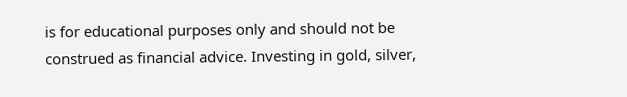is for educational purposes only and should not be construed as financial advice. Investing in gold, silver,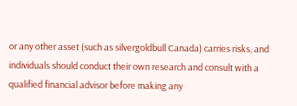or any other asset (such as silvergoldbull Canada) carries risks, and individuals should conduct their own research and consult with a qualified financial advisor before making any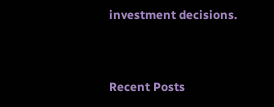investment decisions.


Recent Posts